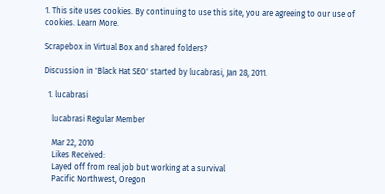1. This site uses cookies. By continuing to use this site, you are agreeing to our use of cookies. Learn More.

Scrapebox in Virtual Box and shared folders?

Discussion in 'Black Hat SEO' started by lucabrasi, Jan 28, 2011.

  1. lucabrasi

    lucabrasi Regular Member

    Mar 22, 2010
    Likes Received:
    Layed off from real job but working at a survival
    Pacific Northwest, Oregon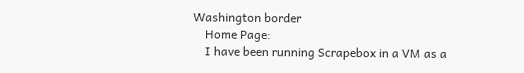Washington border
    Home Page:
    I have been running Scrapebox in a VM as a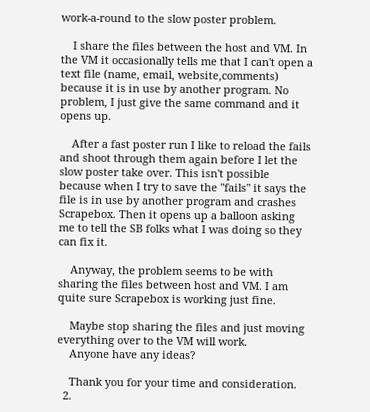work-a-round to the slow poster problem.

    I share the files between the host and VM. In the VM it occasionally tells me that I can't open a text file (name, email, website,comments) because it is in use by another program. No problem, I just give the same command and it opens up.

    After a fast poster run I like to reload the fails and shoot through them again before I let the slow poster take over. This isn't possible because when I try to save the "fails" it says the file is in use by another program and crashes Scrapebox. Then it opens up a balloon asking me to tell the SB folks what I was doing so they can fix it.

    Anyway, the problem seems to be with sharing the files between host and VM. I am quite sure Scrapebox is working just fine.

    Maybe stop sharing the files and just moving everything over to the VM will work.
    Anyone have any ideas?

    Thank you for your time and consideration.
  2.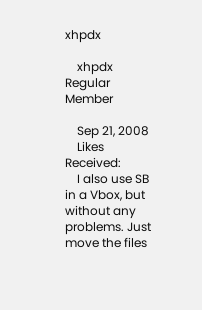xhpdx

    xhpdx Regular Member

    Sep 21, 2008
    Likes Received:
    I also use SB in a Vbox, but without any problems. Just move the files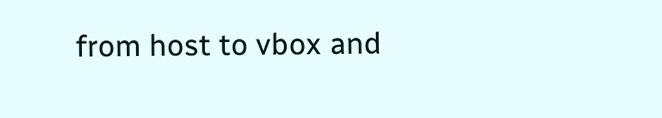from host to vbox and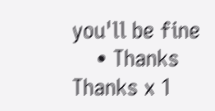you'll be fine
    • Thanks Thanks x 1